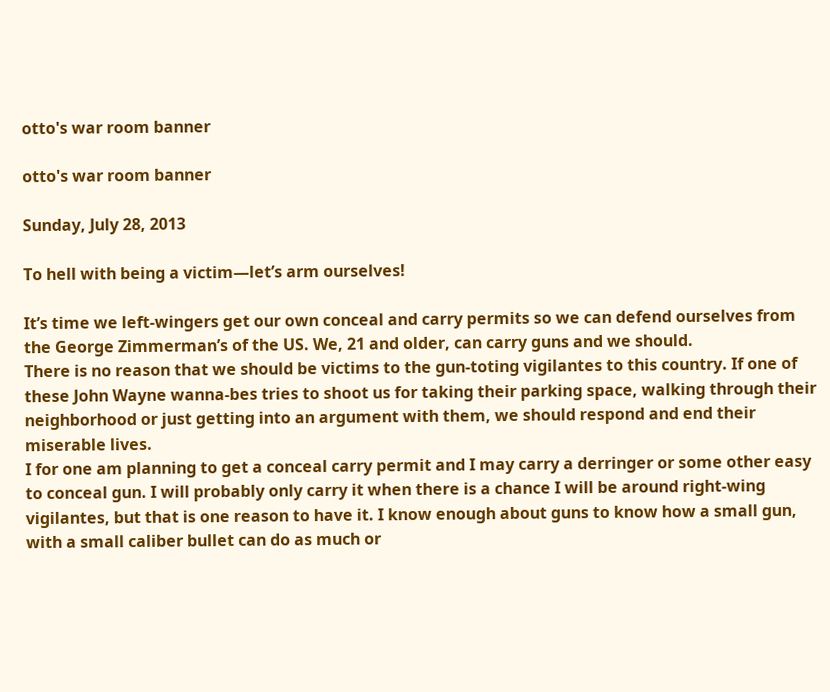otto's war room banner

otto's war room banner

Sunday, July 28, 2013

To hell with being a victim—let’s arm ourselves!

It’s time we left-wingers get our own conceal and carry permits so we can defend ourselves from the George Zimmerman’s of the US. We, 21 and older, can carry guns and we should.
There is no reason that we should be victims to the gun-toting vigilantes to this country. If one of these John Wayne wanna-bes tries to shoot us for taking their parking space, walking through their neighborhood or just getting into an argument with them, we should respond and end their miserable lives.
I for one am planning to get a conceal carry permit and I may carry a derringer or some other easy to conceal gun. I will probably only carry it when there is a chance I will be around right-wing vigilantes, but that is one reason to have it. I know enough about guns to know how a small gun, with a small caliber bullet can do as much or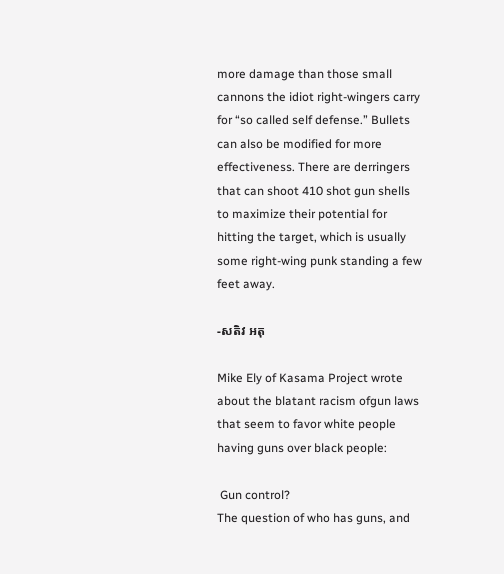more damage than those small cannons the idiot right-wingers carry for “so called self defense.” Bullets can also be modified for more effectiveness. There are derringers that can shoot 410 shot gun shells to maximize their potential for hitting the target, which is usually some right-wing punk standing a few feet away.

-សតិវ អតុ

Mike Ely of Kasama Project wrote about the blatant racism ofgun laws that seem to favor white people having guns over black people:

 Gun control?
The question of who has guns, and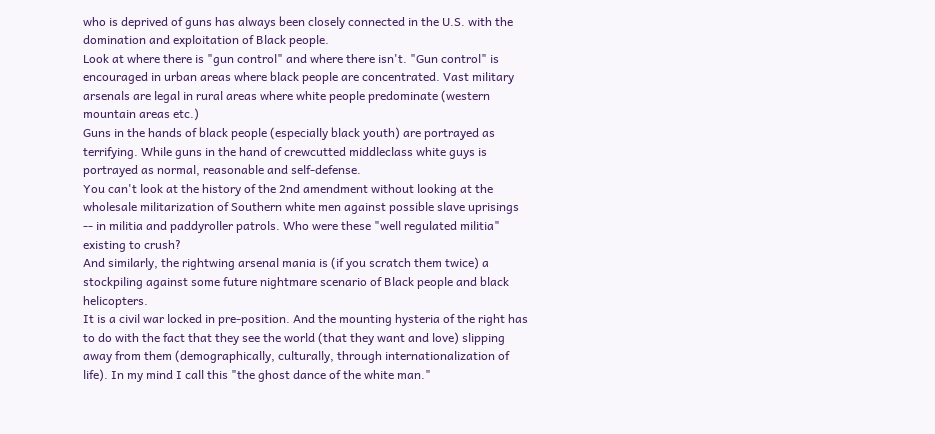who is deprived of guns has always been closely connected in the U.S. with the domination and exploitation of Black people.
Look at where there is "gun control" and where there isn't. "Gun control" is encouraged in urban areas where black people are concentrated. Vast military arsenals are legal in rural areas where white people predominate (western mountain areas etc.)
Guns in the hands of black people (especially black youth) are portrayed as terrifying. While guns in the hand of crewcutted middleclass white guys is portrayed as normal, reasonable and self-defense.
You can't look at the history of the 2nd amendment without looking at the wholesale militarization of Southern white men against possible slave uprisings -- in militia and paddyroller patrols. Who were these "well regulated militia" existing to crush?
And similarly, the rightwing arsenal mania is (if you scratch them twice) a stockpiling against some future nightmare scenario of Black people and black helicopters.
It is a civil war locked in pre-position. And the mounting hysteria of the right has to do with the fact that they see the world (that they want and love) slipping away from them (demographically, culturally, through internationalization of life). In my mind I call this "the ghost dance of the white man."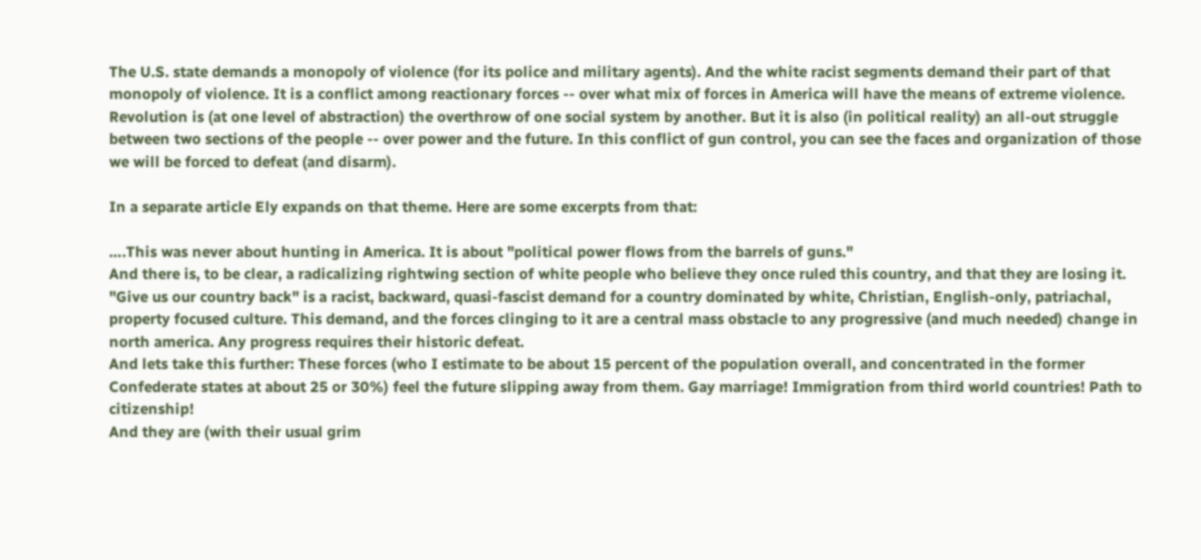The U.S. state demands a monopoly of violence (for its police and military agents). And the white racist segments demand their part of that monopoly of violence. It is a conflict among reactionary forces -- over what mix of forces in America will have the means of extreme violence.
Revolution is (at one level of abstraction) the overthrow of one social system by another. But it is also (in political reality) an all-out struggle between two sections of the people -- over power and the future. In this conflict of gun control, you can see the faces and organization of those we will be forced to defeat (and disarm).

In a separate article Ely expands on that theme. Here are some excerpts from that:

….This was never about hunting in America. It is about "political power flows from the barrels of guns."
And there is, to be clear, a radicalizing rightwing section of white people who believe they once ruled this country, and that they are losing it. "Give us our country back" is a racist, backward, quasi-fascist demand for a country dominated by white, Christian, English-only, patriachal, property focused culture. This demand, and the forces clinging to it are a central mass obstacle to any progressive (and much needed) change in north america. Any progress requires their historic defeat.
And lets take this further: These forces (who I estimate to be about 15 percent of the population overall, and concentrated in the former Confederate states at about 25 or 30%) feel the future slipping away from them. Gay marriage! Immigration from third world countries! Path to citizenship!
And they are (with their usual grim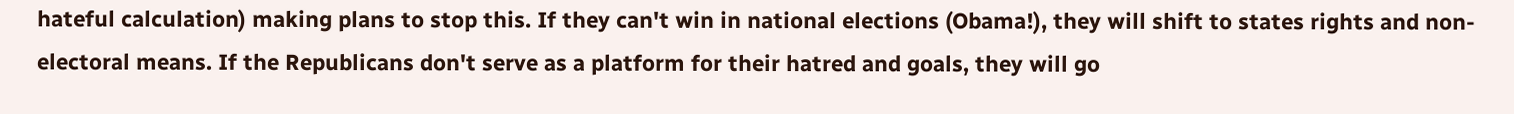hateful calculation) making plans to stop this. If they can't win in national elections (Obama!), they will shift to states rights and non-electoral means. If the Republicans don't serve as a platform for their hatred and goals, they will go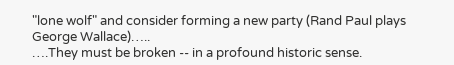"lone wolf" and consider forming a new party (Rand Paul plays George Wallace)…..
….They must be broken -- in a profound historic sense.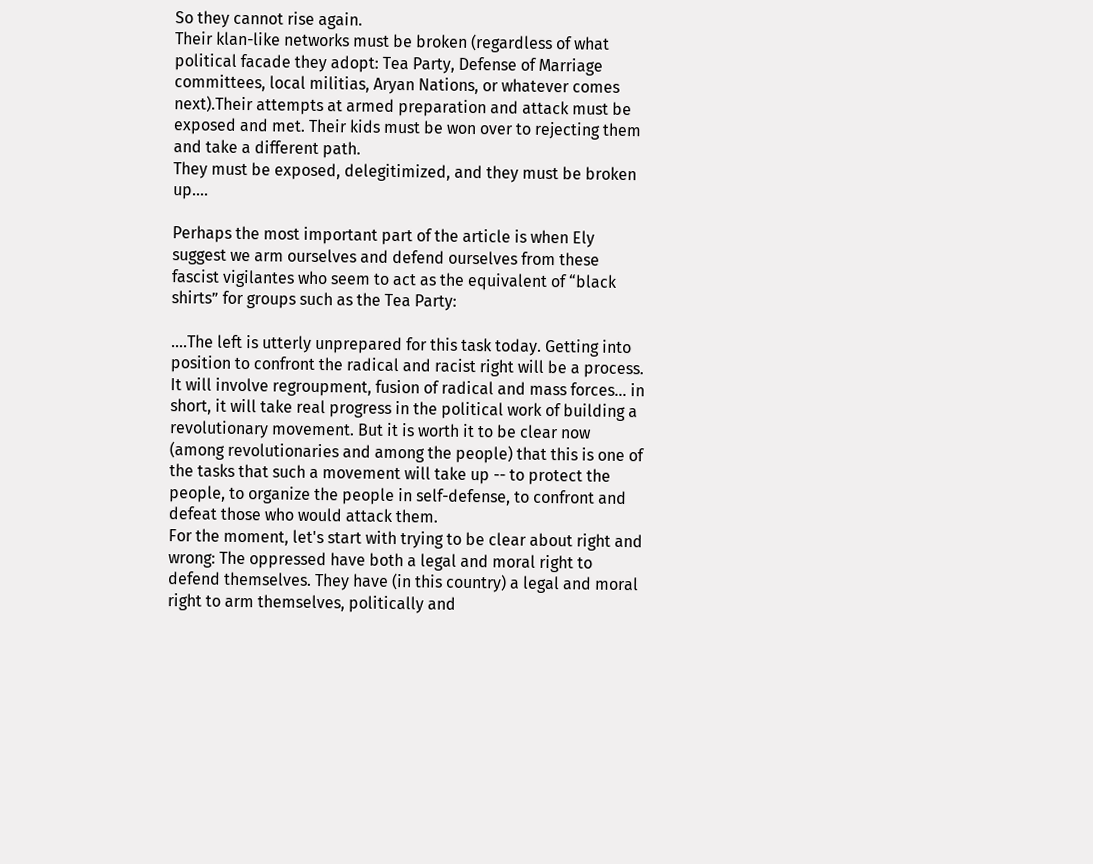So they cannot rise again.
Their klan-like networks must be broken (regardless of what political facade they adopt: Tea Party, Defense of Marriage committees, local militias, Aryan Nations, or whatever comes next).Their attempts at armed preparation and attack must be exposed and met. Their kids must be won over to rejecting them and take a different path.
They must be exposed, delegitimized, and they must be broken up….

Perhaps the most important part of the article is when Ely suggest we arm ourselves and defend ourselves from these fascist vigilantes who seem to act as the equivalent of “black shirts” for groups such as the Tea Party:

….The left is utterly unprepared for this task today. Getting into position to confront the radical and racist right will be a process. It will involve regroupment, fusion of radical and mass forces... in short, it will take real progress in the political work of building a revolutionary movement. But it is worth it to be clear now (among revolutionaries and among the people) that this is one of the tasks that such a movement will take up -- to protect the people, to organize the people in self-defense, to confront and defeat those who would attack them.
For the moment, let's start with trying to be clear about right and wrong: The oppressed have both a legal and moral right to defend themselves. They have (in this country) a legal and moral right to arm themselves, politically and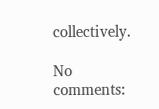collectively.

No comments: